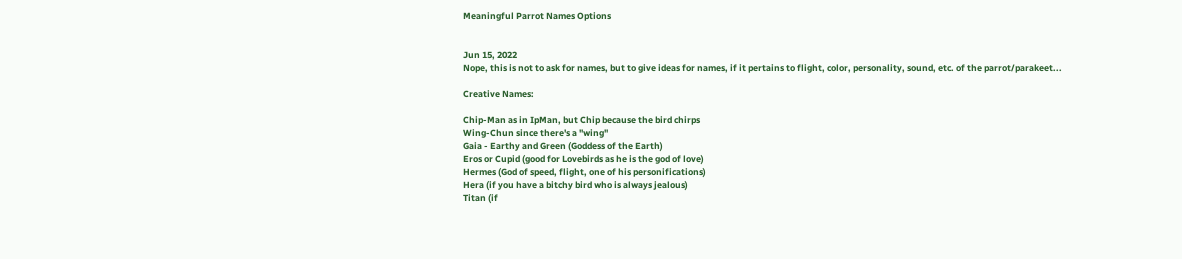Meaningful Parrot Names Options


Jun 15, 2022
Nope, this is not to ask for names, but to give ideas for names, if it pertains to flight, color, personality, sound, etc. of the parrot/parakeet...

Creative Names:

Chip-Man as in IpMan, but Chip because the bird chirps
Wing-Chun since there's a "wing"
Gaia - Earthy and Green (Goddess of the Earth)
Eros or Cupid (good for Lovebirds as he is the god of love)
Hermes (God of speed, flight, one of his personifications)
Hera (if you have a bitchy bird who is always jealous)
Titan (if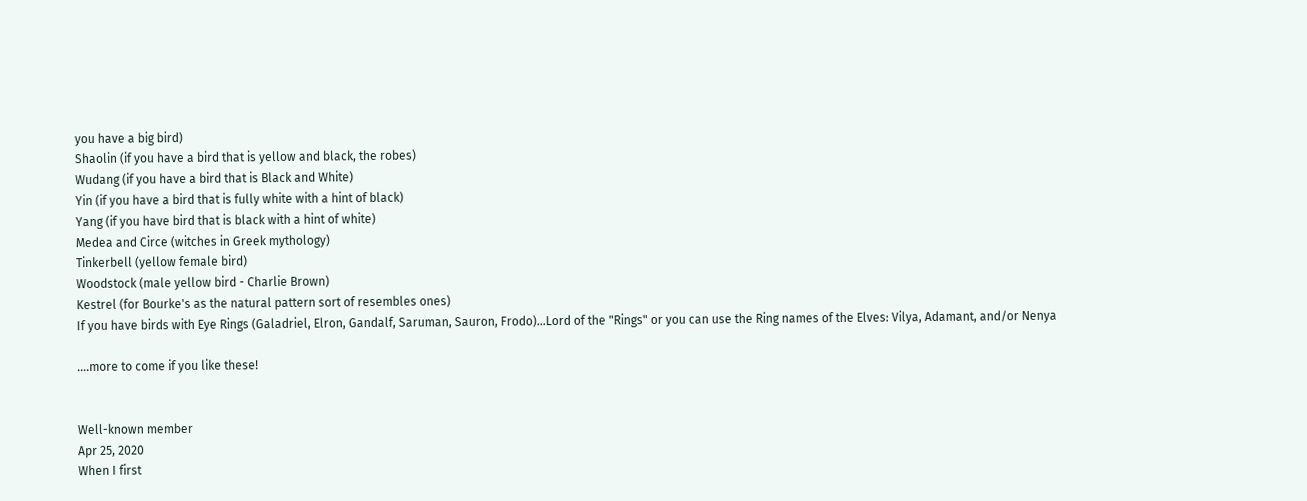you have a big bird)
Shaolin (if you have a bird that is yellow and black, the robes)
Wudang (if you have a bird that is Black and White)
Yin (if you have a bird that is fully white with a hint of black)
Yang (if you have bird that is black with a hint of white)
Medea and Circe (witches in Greek mythology)
Tinkerbell (yellow female bird)
Woodstock (male yellow bird - Charlie Brown)
Kestrel (for Bourke's as the natural pattern sort of resembles ones)
If you have birds with Eye Rings (Galadriel, Elron, Gandalf, Saruman, Sauron, Frodo)...Lord of the "Rings" or you can use the Ring names of the Elves: Vilya, Adamant, and/or Nenya

....more to come if you like these!


Well-known member
Apr 25, 2020
When I first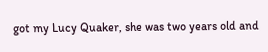got my Lucy Quaker, she was two years old and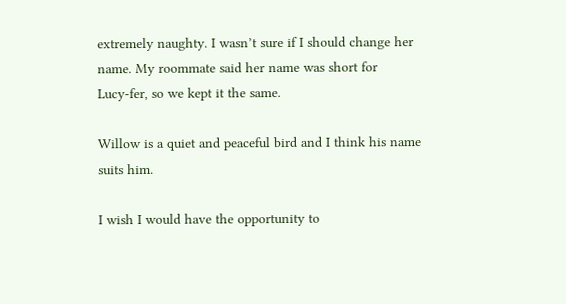extremely naughty. I wasn’t sure if I should change her name. My roommate said her name was short for
Lucy-fer, so we kept it the same.

Willow is a quiet and peaceful bird and I think his name suits him.

I wish I would have the opportunity to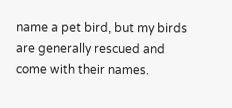name a pet bird, but my birds are generally rescued and come with their names.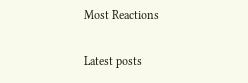Most Reactions

Latest posts